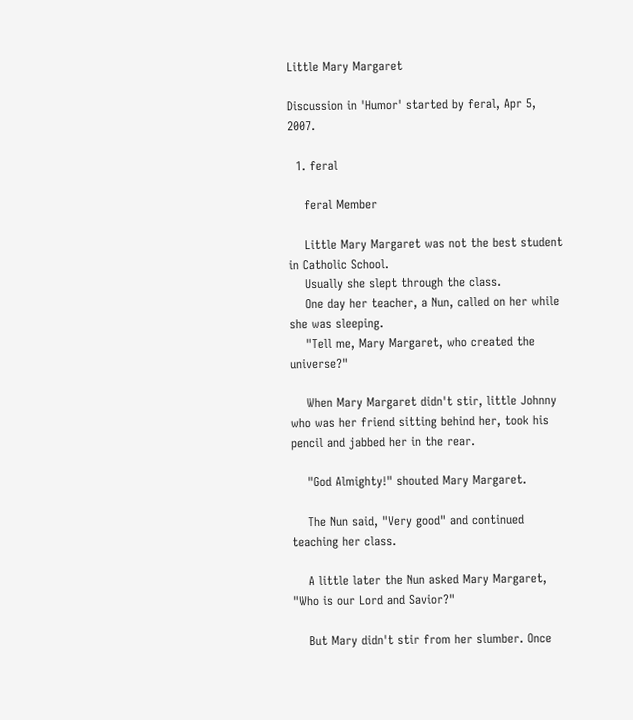Little Mary Margaret

Discussion in 'Humor' started by feral, Apr 5, 2007.

  1. feral

    feral Member

    Little Mary Margaret was not the best student in Catholic School.
    Usually she slept through the class.
    One day her teacher, a Nun, called on her while she was sleeping.
    "Tell me, Mary Margaret, who created the universe?"

    When Mary Margaret didn't stir, little Johnny who was her friend sitting behind her, took his pencil and jabbed her in the rear.

    "God Almighty!" shouted Mary Margaret.

    The Nun said, "Very good" and continued teaching her class.

    A little later the Nun asked Mary Margaret, "Who is our Lord and Savior?"

    But Mary didn't stir from her slumber. Once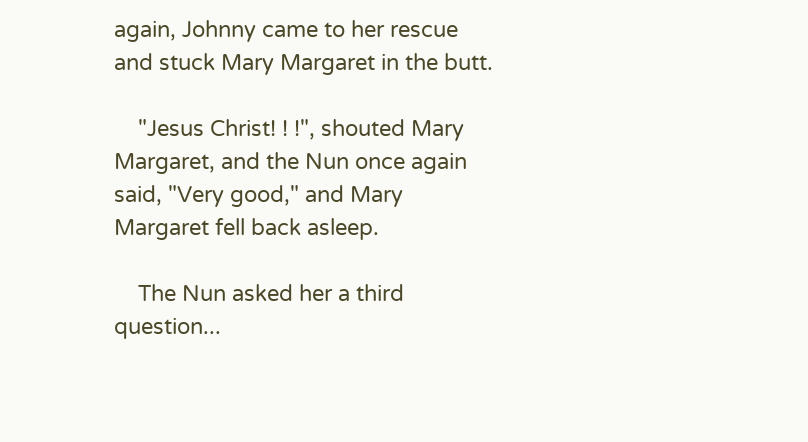again, Johnny came to her rescue and stuck Mary Margaret in the butt.

    "Jesus Christ! ! !", shouted Mary Margaret, and the Nun once again said, "Very good," and Mary Margaret fell back asleep.

    The Nun asked her a third question...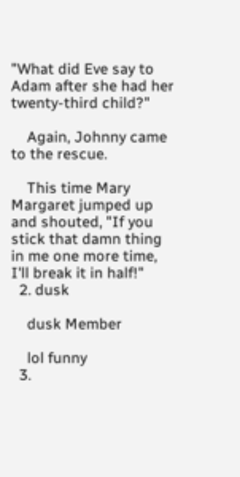"What did Eve say to Adam after she had her twenty-third child?"

    Again, Johnny came to the rescue.

    This time Mary Margaret jumped up and shouted, "If you stick that damn thing in me one more time, I'll break it in half!"
  2. dusk

    dusk Member

    lol funny
  3.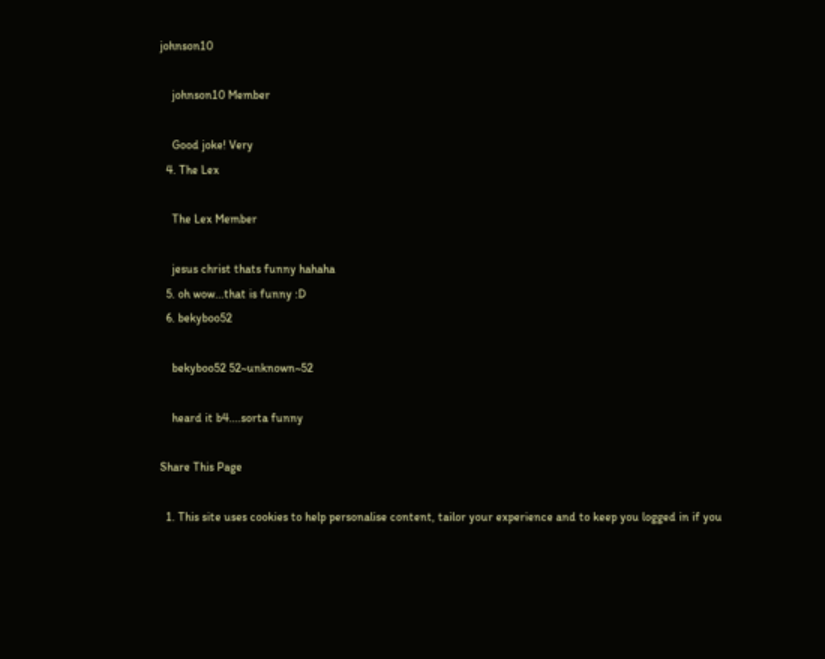johnson10

    johnson10 Member

    Good joke! Very
  4. The Lex

    The Lex Member

    jesus christ thats funny hahaha
  5. oh wow...that is funny :D
  6. bekyboo52

    bekyboo52 52~unknown~52

    heard it b4....sorta funny

Share This Page

  1. This site uses cookies to help personalise content, tailor your experience and to keep you logged in if you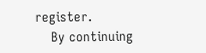register.
    By continuing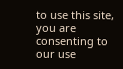to use this site, you are consenting to our use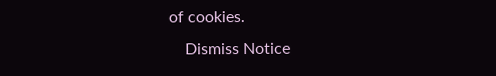of cookies.
    Dismiss Notice